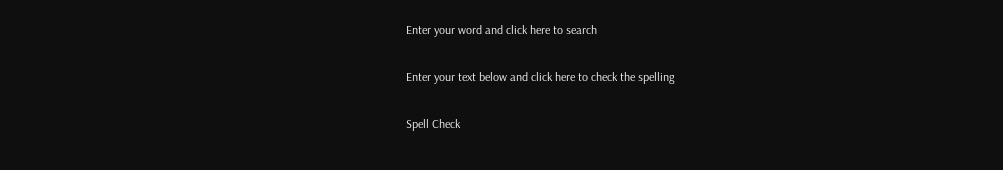Enter your word and click here to search

Enter your text below and click here to check the spelling

Spell Check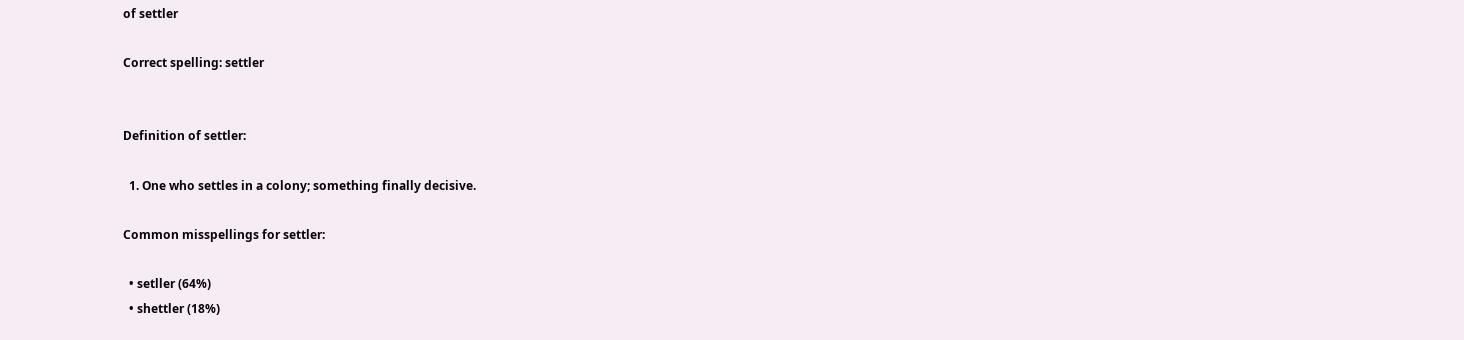of settler

Correct spelling: settler


Definition of settler:

  1. One who settles in a colony; something finally decisive.

Common misspellings for settler:

  • setller (64%)
  • shettler (18%)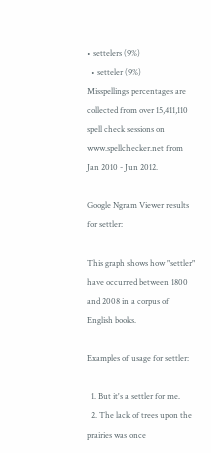• settelers (9%)
  • setteler (9%)
Misspellings percentages are collected from over 15,411,110 spell check sessions on www.spellchecker.net from Jan 2010 - Jun 2012.

Google Ngram Viewer results for settler:

This graph shows how "settler" have occurred between 1800 and 2008 in a corpus of English books.

Examples of usage for settler:

  1. But it's a settler for me.
  2. The lack of trees upon the prairies was once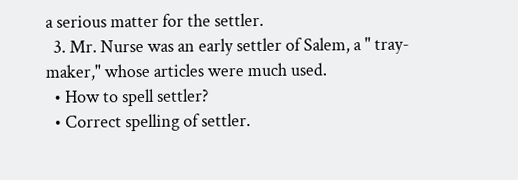a serious matter for the settler.
  3. Mr. Nurse was an early settler of Salem, a " tray- maker," whose articles were much used.
  • How to spell settler?
  • Correct spelling of settler.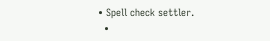• Spell check settler.
  •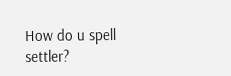How do u spell settler?